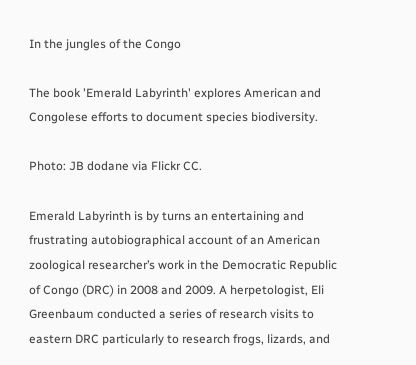In the jungles of the Congo

The book 'Emerald Labyrinth' explores American and Congolese efforts to document species biodiversity.

Photo: JB dodane via Flickr CC.

Emerald Labyrinth is by turns an entertaining and frustrating autobiographical account of an American zoological researcher’s work in the Democratic Republic of Congo (DRC) in 2008 and 2009. A herpetologist, Eli Greenbaum conducted a series of research visits to eastern DRC particularly to research frogs, lizards, and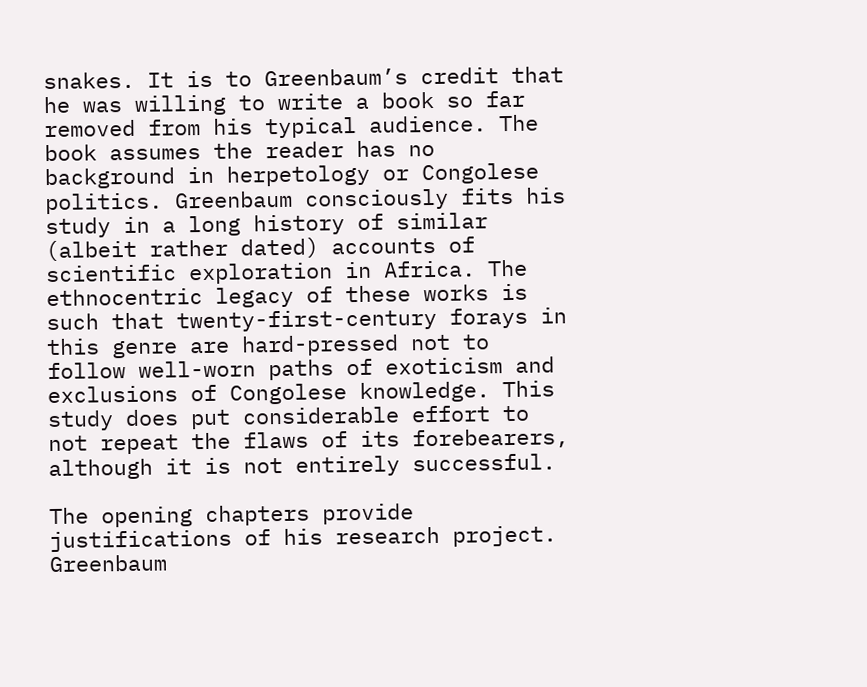snakes. It is to Greenbaum’s credit that he was willing to write a book so far removed from his typical audience. The book assumes the reader has no background in herpetology or Congolese politics. Greenbaum consciously fits his study in a long history of similar (albeit rather dated) accounts of scientific exploration in Africa. The ethnocentric legacy of these works is such that twenty-first-century forays in this genre are hard-pressed not to follow well-worn paths of exoticism and exclusions of Congolese knowledge. This study does put considerable effort to not repeat the flaws of its forebearers, although it is not entirely successful.

The opening chapters provide justifications of his research project. Greenbaum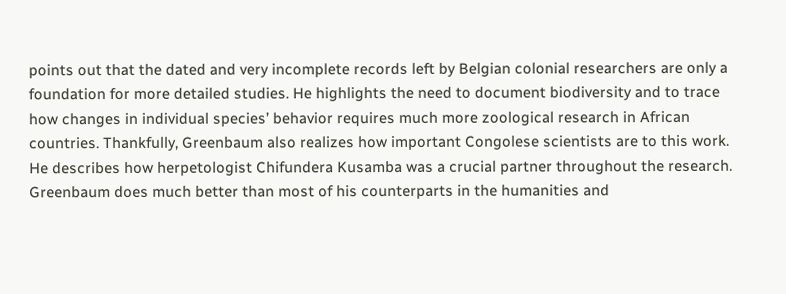points out that the dated and very incomplete records left by Belgian colonial researchers are only a foundation for more detailed studies. He highlights the need to document biodiversity and to trace how changes in individual species’ behavior requires much more zoological research in African countries. Thankfully, Greenbaum also realizes how important Congolese scientists are to this work. He describes how herpetologist Chifundera Kusamba was a crucial partner throughout the research. Greenbaum does much better than most of his counterparts in the humanities and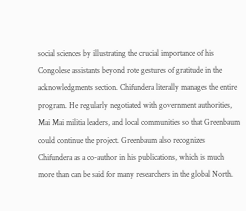social sciences by illustrating the crucial importance of his Congolese assistants beyond rote gestures of gratitude in the acknowledgments section. Chifundera literally manages the entire program. He regularly negotiated with government authorities, Mai Mai militia leaders, and local communities so that Greenbaum could continue the project. Greenbaum also recognizes Chifundera as a co-author in his publications, which is much more than can be said for many researchers in the global North.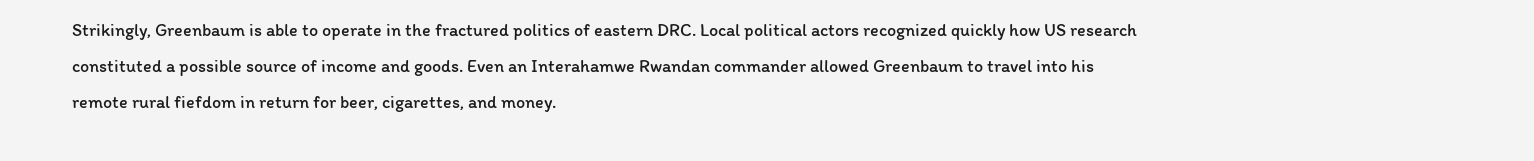Strikingly, Greenbaum is able to operate in the fractured politics of eastern DRC. Local political actors recognized quickly how US research constituted a possible source of income and goods. Even an Interahamwe Rwandan commander allowed Greenbaum to travel into his remote rural fiefdom in return for beer, cigarettes, and money.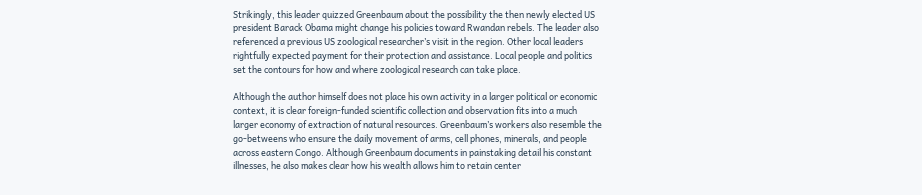Strikingly, this leader quizzed Greenbaum about the possibility the then newly elected US president Barack Obama might change his policies toward Rwandan rebels. The leader also referenced a previous US zoological researcher’s visit in the region. Other local leaders rightfully expected payment for their protection and assistance. Local people and politics set the contours for how and where zoological research can take place.

Although the author himself does not place his own activity in a larger political or economic context, it is clear foreign-funded scientific collection and observation fits into a much larger economy of extraction of natural resources. Greenbaum’s workers also resemble the go-betweens who ensure the daily movement of arms, cell phones, minerals, and people across eastern Congo. Although Greenbaum documents in painstaking detail his constant illnesses, he also makes clear how his wealth allows him to retain center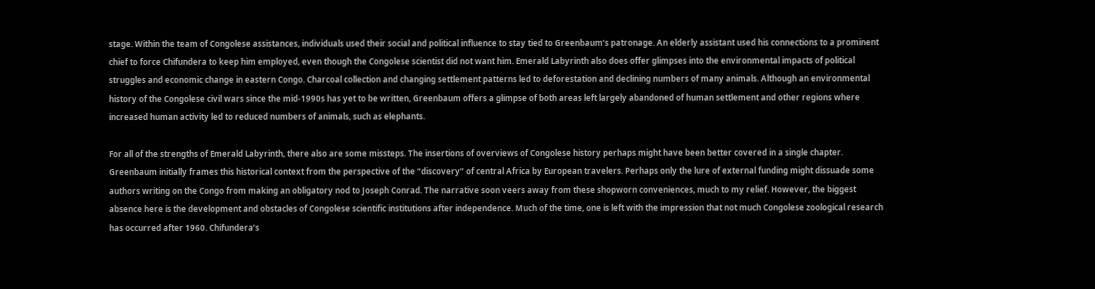stage. Within the team of Congolese assistances, individuals used their social and political influence to stay tied to Greenbaum’s patronage. An elderly assistant used his connections to a prominent chief to force Chifundera to keep him employed, even though the Congolese scientist did not want him. Emerald Labyrinth also does offer glimpses into the environmental impacts of political struggles and economic change in eastern Congo. Charcoal collection and changing settlement patterns led to deforestation and declining numbers of many animals. Although an environmental history of the Congolese civil wars since the mid-1990s has yet to be written, Greenbaum offers a glimpse of both areas left largely abandoned of human settlement and other regions where increased human activity led to reduced numbers of animals, such as elephants.

For all of the strengths of Emerald Labyrinth, there also are some missteps. The insertions of overviews of Congolese history perhaps might have been better covered in a single chapter. Greenbaum initially frames this historical context from the perspective of the “discovery” of central Africa by European travelers. Perhaps only the lure of external funding might dissuade some authors writing on the Congo from making an obligatory nod to Joseph Conrad. The narrative soon veers away from these shopworn conveniences, much to my relief. However, the biggest absence here is the development and obstacles of Congolese scientific institutions after independence. Much of the time, one is left with the impression that not much Congolese zoological research has occurred after 1960. Chifundera’s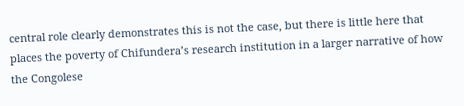central role clearly demonstrates this is not the case, but there is little here that places the poverty of Chifundera’s research institution in a larger narrative of how the Congolese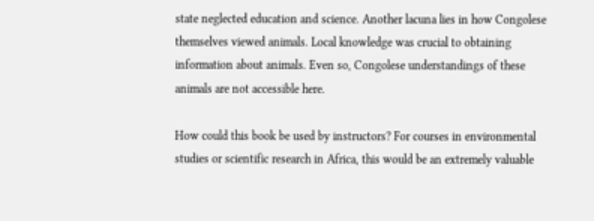state neglected education and science. Another lacuna lies in how Congolese themselves viewed animals. Local knowledge was crucial to obtaining information about animals. Even so, Congolese understandings of these animals are not accessible here.

How could this book be used by instructors? For courses in environmental studies or scientific research in Africa, this would be an extremely valuable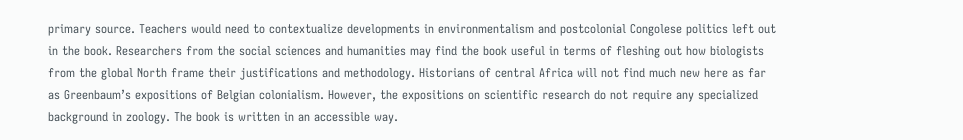primary source. Teachers would need to contextualize developments in environmentalism and postcolonial Congolese politics left out in the book. Researchers from the social sciences and humanities may find the book useful in terms of fleshing out how biologists from the global North frame their justifications and methodology. Historians of central Africa will not find much new here as far as Greenbaum’s expositions of Belgian colonialism. However, the expositions on scientific research do not require any specialized background in zoology. The book is written in an accessible way.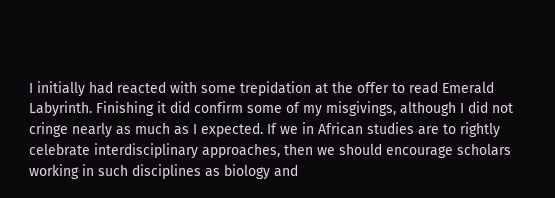I initially had reacted with some trepidation at the offer to read Emerald Labyrinth. Finishing it did confirm some of my misgivings, although I did not cringe nearly as much as I expected. If we in African studies are to rightly celebrate interdisciplinary approaches, then we should encourage scholars working in such disciplines as biology and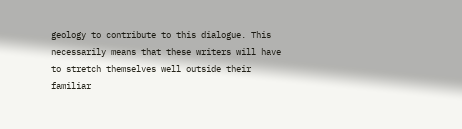geology to contribute to this dialogue. This necessarily means that these writers will have to stretch themselves well outside their familiar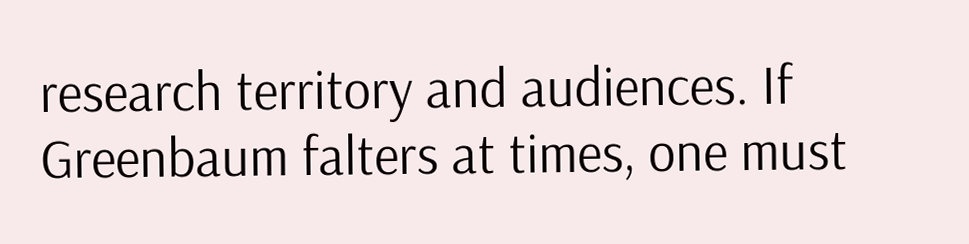research territory and audiences. If Greenbaum falters at times, one must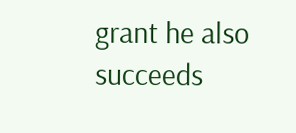grant he also succeeds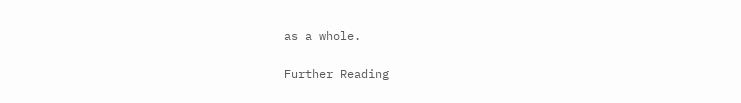as a whole.

Further Reading